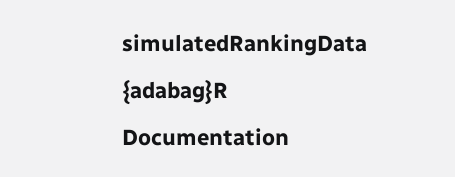simulatedRankingData {adabag}R Documentation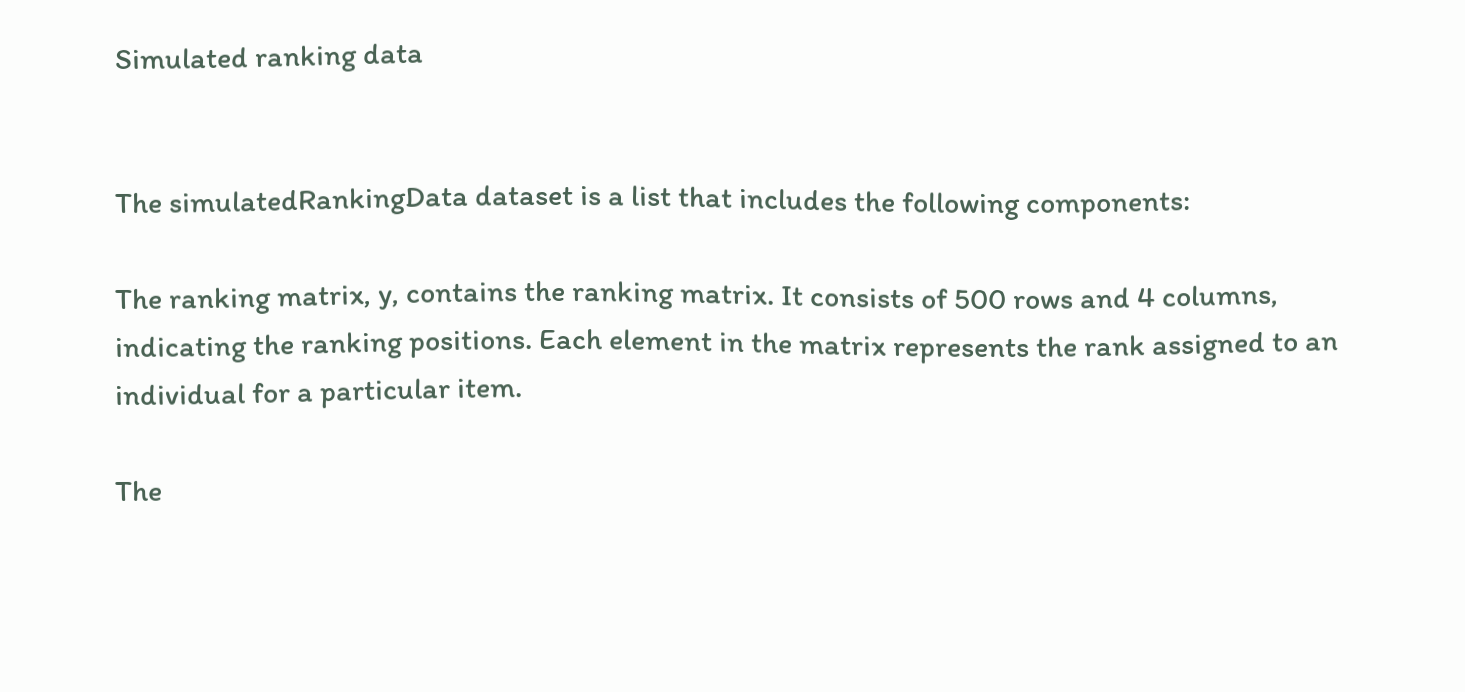Simulated ranking data


The simulatedRankingData dataset is a list that includes the following components:

The ranking matrix, y, contains the ranking matrix. It consists of 500 rows and 4 columns, indicating the ranking positions. Each element in the matrix represents the rank assigned to an individual for a particular item.

The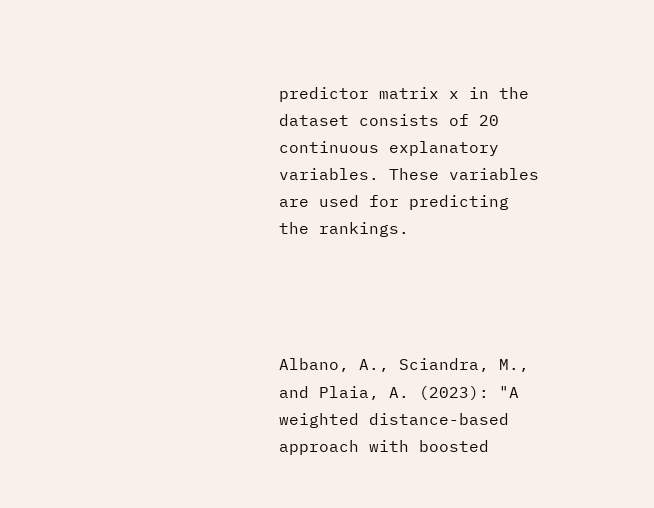predictor matrix x in the dataset consists of 20 continuous explanatory variables. These variables are used for predicting the rankings.




Albano, A., Sciandra, M., and Plaia, A. (2023): "A weighted distance-based approach with boosted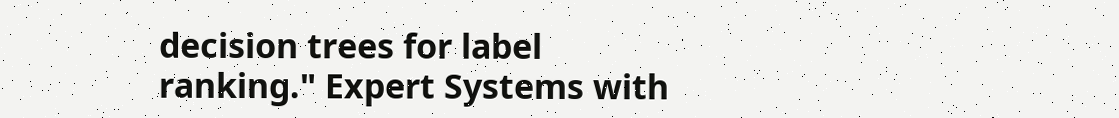decision trees for label ranking." Expert Systems with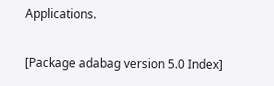Applications.

[Package adabag version 5.0 Index]